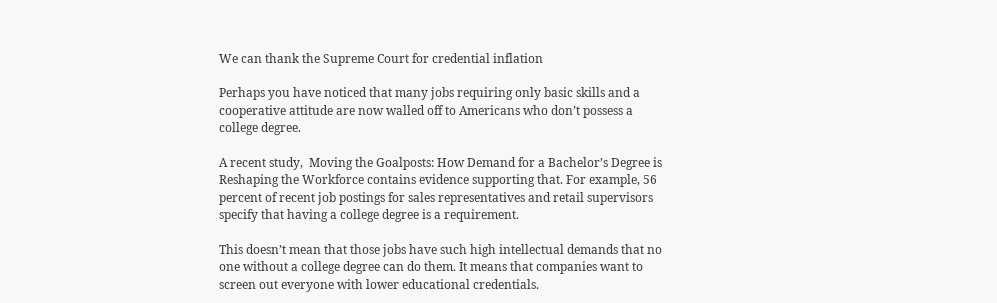We can thank the Supreme Court for credential inflation

Perhaps you have noticed that many jobs requiring only basic skills and a cooperative attitude are now walled off to Americans who don’t possess a college degree.

A recent study,  Moving the Goalposts: How Demand for a Bachelor’s Degree is Reshaping the Workforce contains evidence supporting that. For example, 56 percent of recent job postings for sales representatives and retail supervisors specify that having a college degree is a requirement.

This doesn’t mean that those jobs have such high intellectual demands that no one without a college degree can do them. It means that companies want to screen out everyone with lower educational credentials.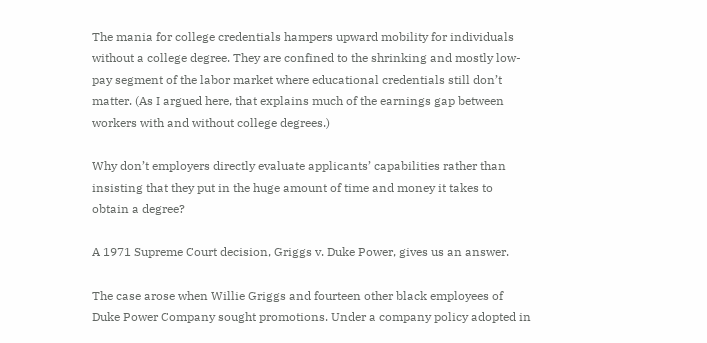The mania for college credentials hampers upward mobility for individuals without a college degree. They are confined to the shrinking and mostly low-pay segment of the labor market where educational credentials still don’t matter. (As I argued here, that explains much of the earnings gap between workers with and without college degrees.)

Why don’t employers directly evaluate applicants’ capabilities rather than insisting that they put in the huge amount of time and money it takes to obtain a degree?

A 1971 Supreme Court decision, Griggs v. Duke Power, gives us an answer.

The case arose when Willie Griggs and fourteen other black employees of Duke Power Company sought promotions. Under a company policy adopted in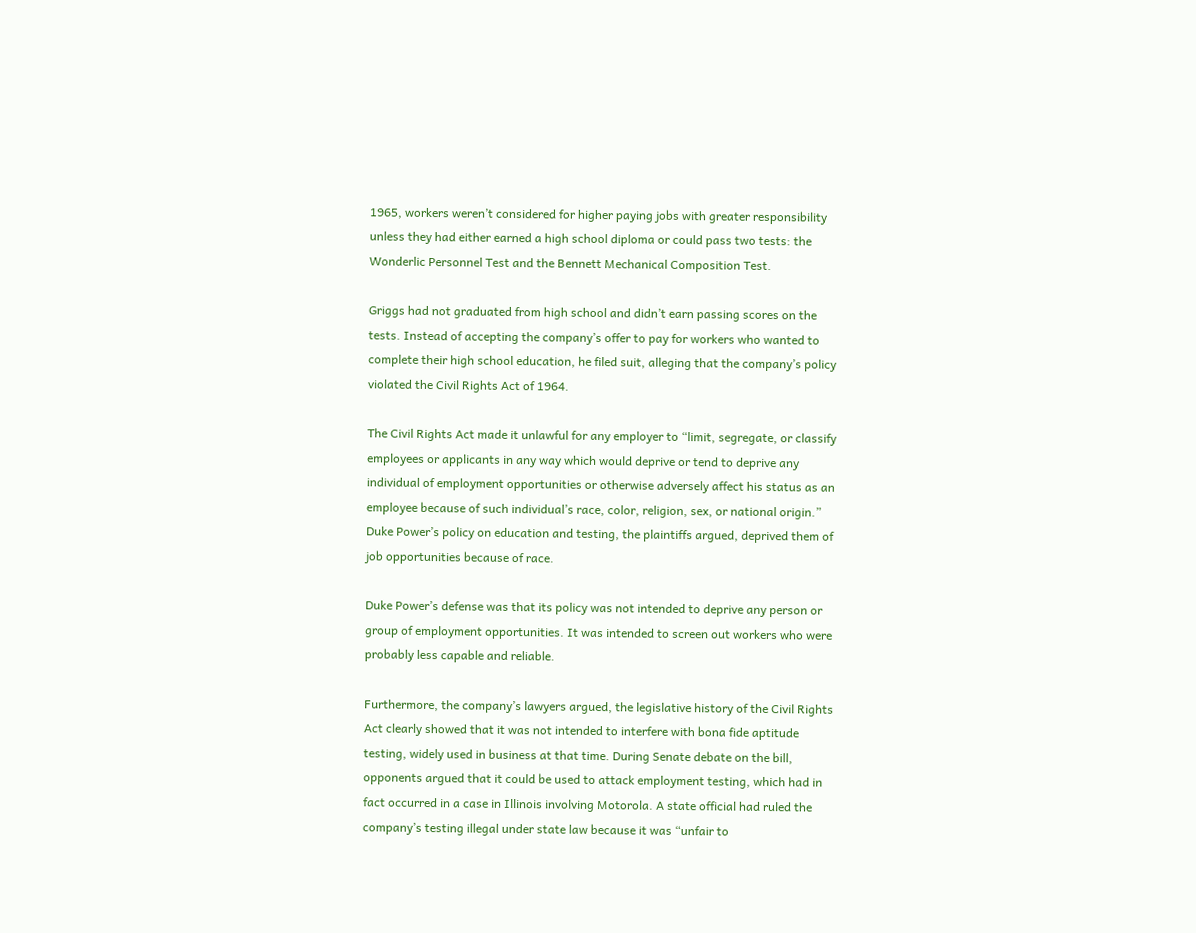1965, workers weren’t considered for higher paying jobs with greater responsibility unless they had either earned a high school diploma or could pass two tests: the Wonderlic Personnel Test and the Bennett Mechanical Composition Test.

Griggs had not graduated from high school and didn’t earn passing scores on the tests. Instead of accepting the company’s offer to pay for workers who wanted to complete their high school education, he filed suit, alleging that the company’s policy violated the Civil Rights Act of 1964.

The Civil Rights Act made it unlawful for any employer to “limit, segregate, or classify employees or applicants in any way which would deprive or tend to deprive any individual of employment opportunities or otherwise adversely affect his status as an employee because of such individual’s race, color, religion, sex, or national origin.” Duke Power’s policy on education and testing, the plaintiffs argued, deprived them of job opportunities because of race.

Duke Power’s defense was that its policy was not intended to deprive any person or group of employment opportunities. It was intended to screen out workers who were probably less capable and reliable.

Furthermore, the company’s lawyers argued, the legislative history of the Civil Rights Act clearly showed that it was not intended to interfere with bona fide aptitude testing, widely used in business at that time. During Senate debate on the bill, opponents argued that it could be used to attack employment testing, which had in fact occurred in a case in Illinois involving Motorola. A state official had ruled the company’s testing illegal under state law because it was “unfair to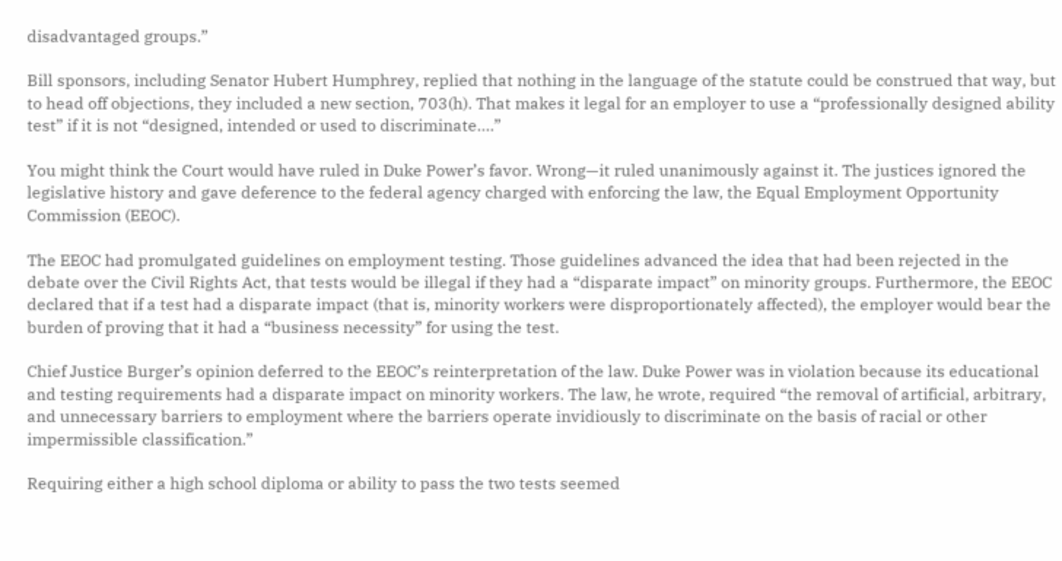disadvantaged groups.”

Bill sponsors, including Senator Hubert Humphrey, replied that nothing in the language of the statute could be construed that way, but to head off objections, they included a new section, 703(h). That makes it legal for an employer to use a “professionally designed ability test” if it is not “designed, intended or used to discriminate….”

You might think the Court would have ruled in Duke Power’s favor. Wrong—it ruled unanimously against it. The justices ignored the legislative history and gave deference to the federal agency charged with enforcing the law, the Equal Employment Opportunity Commission (EEOC).

The EEOC had promulgated guidelines on employment testing. Those guidelines advanced the idea that had been rejected in the debate over the Civil Rights Act, that tests would be illegal if they had a “disparate impact” on minority groups. Furthermore, the EEOC declared that if a test had a disparate impact (that is, minority workers were disproportionately affected), the employer would bear the burden of proving that it had a “business necessity” for using the test.

Chief Justice Burger’s opinion deferred to the EEOC’s reinterpretation of the law. Duke Power was in violation because its educational and testing requirements had a disparate impact on minority workers. The law, he wrote, required “the removal of artificial, arbitrary, and unnecessary barriers to employment where the barriers operate invidiously to discriminate on the basis of racial or other impermissible classification.”

Requiring either a high school diploma or ability to pass the two tests seemed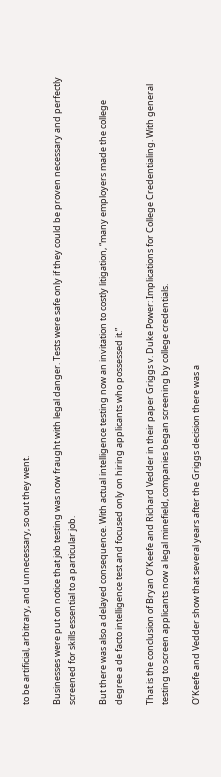to be artificial, arbitrary, and unnecessary, so out they went.

Businesses were put on notice that job testing was now fraught with legal danger. Tests were safe only if they could be proven necessary and perfectly screened for skills essential to a particular job.

But there was also a delayed consequence. With actual intelligence testing now an invitation to costly litigation, “many employers made the college degree a de facto intelligence test and focused only on hiring applicants who possessed it.”

That is the conclusion of Bryan O’Keefe and Richard Vedder in their paper Griggs v. Duke Power: Implications for College Credentialing. With general testing to screen applicants now a legal minefield, companies began screening by college credentials.

O’Keefe and Vedder show that several years after the Griggs decision there was a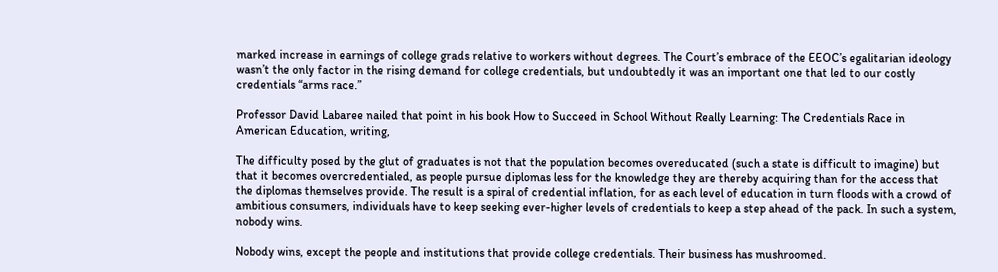marked increase in earnings of college grads relative to workers without degrees. The Court’s embrace of the EEOC’s egalitarian ideology wasn’t the only factor in the rising demand for college credentials, but undoubtedly it was an important one that led to our costly credentials “arms race.”

Professor David Labaree nailed that point in his book How to Succeed in School Without Really Learning: The Credentials Race in American Education, writing,

The difficulty posed by the glut of graduates is not that the population becomes overeducated (such a state is difficult to imagine) but that it becomes overcredentialed, as people pursue diplomas less for the knowledge they are thereby acquiring than for the access that the diplomas themselves provide. The result is a spiral of credential inflation, for as each level of education in turn floods with a crowd of ambitious consumers, individuals have to keep seeking ever-higher levels of credentials to keep a step ahead of the pack. In such a system, nobody wins.

Nobody wins, except the people and institutions that provide college credentials. Their business has mushroomed.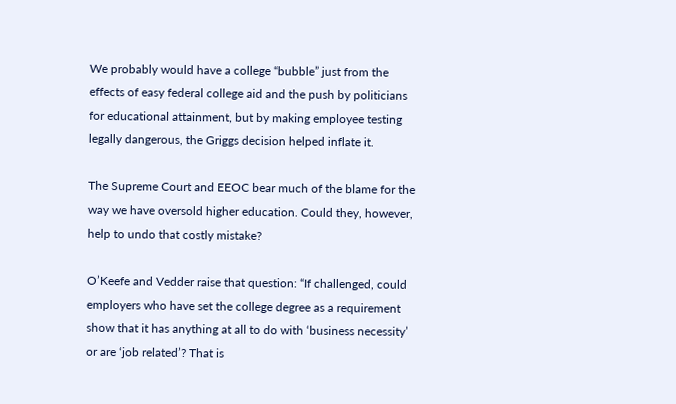We probably would have a college “bubble” just from the effects of easy federal college aid and the push by politicians for educational attainment, but by making employee testing legally dangerous, the Griggs decision helped inflate it.

The Supreme Court and EEOC bear much of the blame for the way we have oversold higher education. Could they, however, help to undo that costly mistake?

O’Keefe and Vedder raise that question: “If challenged, could employers who have set the college degree as a requirement show that it has anything at all to do with ‘business necessity’ or are ‘job related’? That is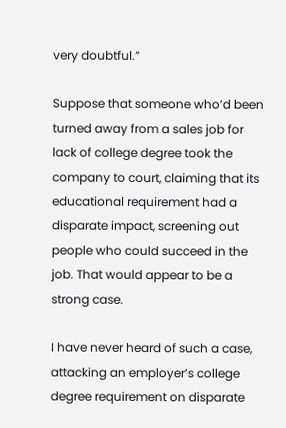very doubtful.”

Suppose that someone who’d been turned away from a sales job for lack of college degree took the company to court, claiming that its educational requirement had a disparate impact, screening out people who could succeed in the job. That would appear to be a strong case.

I have never heard of such a case, attacking an employer’s college degree requirement on disparate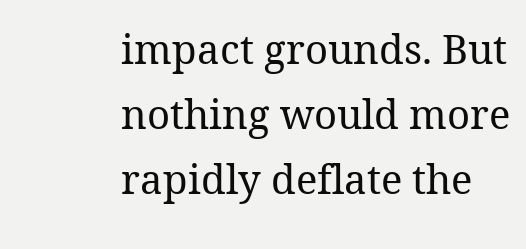impact grounds. But nothing would more rapidly deflate the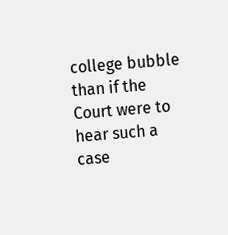college bubble than if the Court were to hear such a case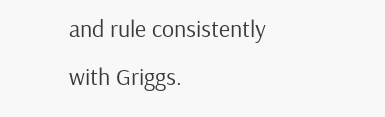and rule consistently with Griggs.